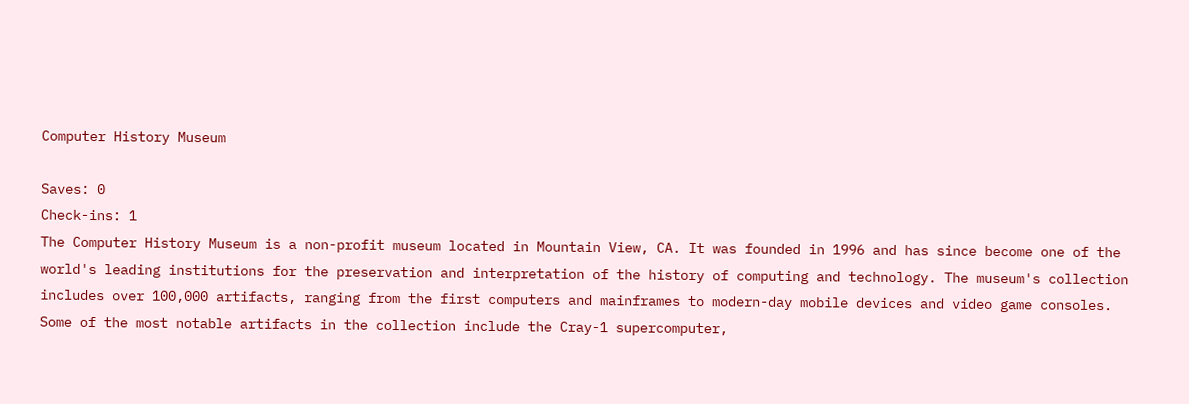Computer History Museum

Saves: 0
Check-ins: 1
The Computer History Museum is a non-profit museum located in Mountain View, CA. It was founded in 1996 and has since become one of the world's leading institutions for the preservation and interpretation of the history of computing and technology. The museum's collection includes over 100,000 artifacts, ranging from the first computers and mainframes to modern-day mobile devices and video game consoles. Some of the most notable artifacts in the collection include the Cray-1 supercomputer,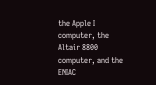the Apple I computer, the Altair 8800 computer, and the ENIAC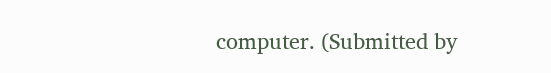computer. (Submitted by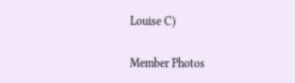Louise C)

Member Photos